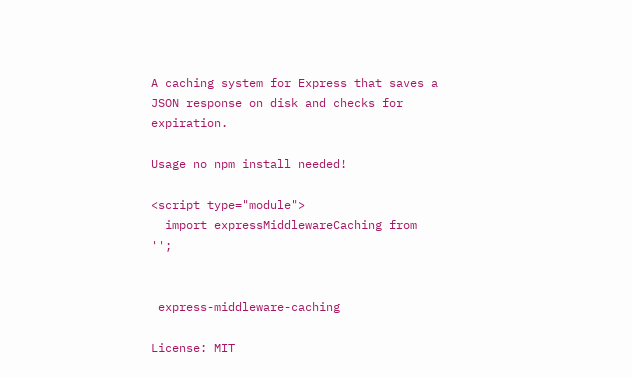A caching system for Express that saves a JSON response on disk and checks for expiration.

Usage no npm install needed!

<script type="module">
  import expressMiddlewareCaching from '';


 express-middleware-caching

License: MIT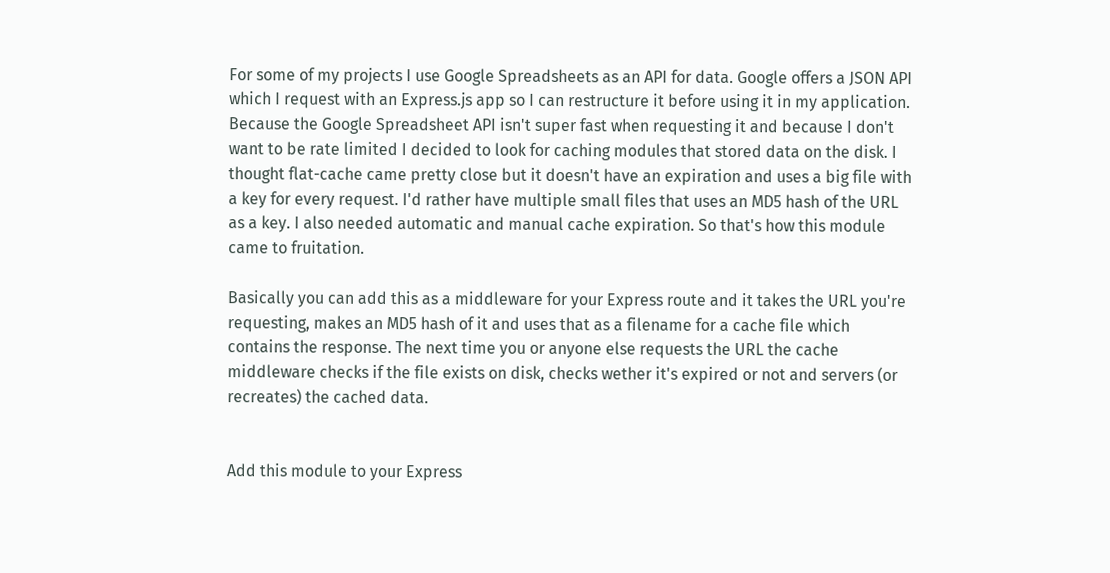For some of my projects I use Google Spreadsheets as an API for data. Google offers a JSON API which I request with an Express.js app so I can restructure it before using it in my application. Because the Google Spreadsheet API isn't super fast when requesting it and because I don't want to be rate limited I decided to look for caching modules that stored data on the disk. I thought flat-cache came pretty close but it doesn't have an expiration and uses a big file with a key for every request. I'd rather have multiple small files that uses an MD5 hash of the URL as a key. I also needed automatic and manual cache expiration. So that's how this module came to fruitation.

Basically you can add this as a middleware for your Express route and it takes the URL you're requesting, makes an MD5 hash of it and uses that as a filename for a cache file which contains the response. The next time you or anyone else requests the URL the cache middleware checks if the file exists on disk, checks wether it's expired or not and servers (or recreates) the cached data.


Add this module to your Express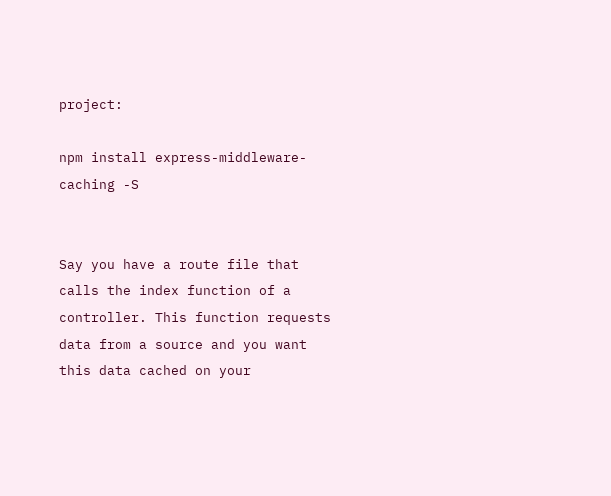project:

npm install express-middleware-caching -S


Say you have a route file that calls the index function of a controller. This function requests data from a source and you want this data cached on your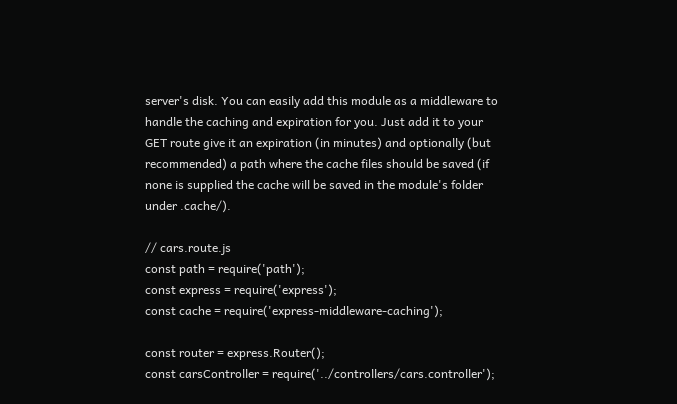server's disk. You can easily add this module as a middleware to handle the caching and expiration for you. Just add it to your GET route give it an expiration (in minutes) and optionally (but recommended) a path where the cache files should be saved (if none is supplied the cache will be saved in the module's folder under .cache/).

// cars.route.js
const path = require('path');
const express = require('express');
const cache = require('express-middleware-caching');

const router = express.Router();
const carsController = require('../controllers/cars.controller');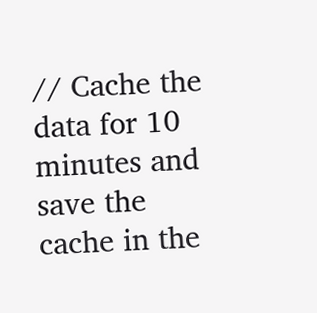// Cache the data for 10 minutes and save the cache in the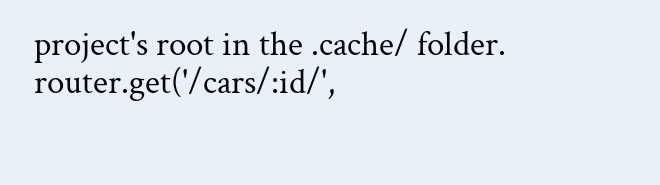project's root in the .cache/ folder.
router.get('/cars/:id/',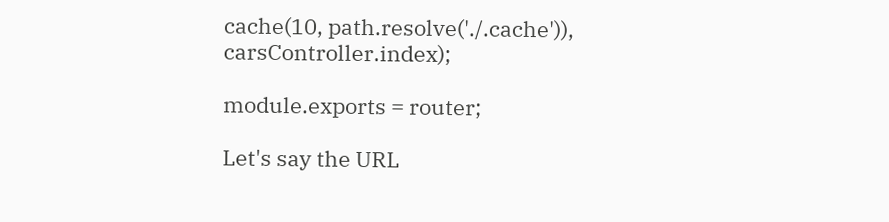cache(10, path.resolve('./.cache')), carsController.index);

module.exports = router;

Let's say the URL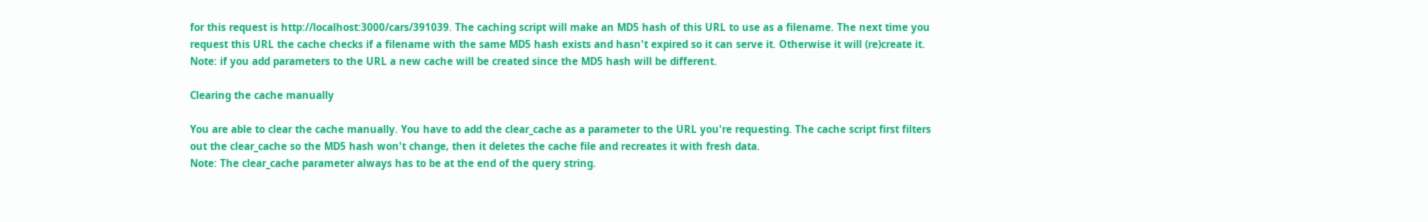for this request is http://localhost:3000/cars/391039. The caching script will make an MD5 hash of this URL to use as a filename. The next time you request this URL the cache checks if a filename with the same MD5 hash exists and hasn't expired so it can serve it. Otherwise it will (re)create it.
Note: if you add parameters to the URL a new cache will be created since the MD5 hash will be different.

Clearing the cache manually

You are able to clear the cache manually. You have to add the clear_cache as a parameter to the URL you're requesting. The cache script first filters out the clear_cache so the MD5 hash won't change, then it deletes the cache file and recreates it with fresh data.
Note: The clear_cache parameter always has to be at the end of the query string.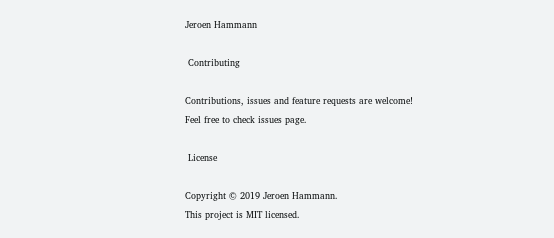Jeroen Hammann

 Contributing

Contributions, issues and feature requests are welcome!
Feel free to check issues page.

 License

Copyright © 2019 Jeroen Hammann.
This project is MIT licensed.